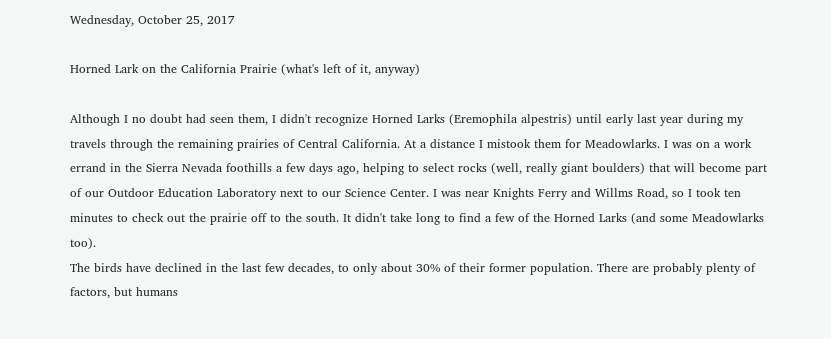Wednesday, October 25, 2017

Horned Lark on the California Prairie (what's left of it, anyway)

Although I no doubt had seen them, I didn't recognize Horned Larks (Eremophila alpestris) until early last year during my travels through the remaining prairies of Central California. At a distance I mistook them for Meadowlarks. I was on a work errand in the Sierra Nevada foothills a few days ago, helping to select rocks (well, really giant boulders) that will become part of our Outdoor Education Laboratory next to our Science Center. I was near Knights Ferry and Willms Road, so I took ten minutes to check out the prairie off to the south. It didn't take long to find a few of the Horned Larks (and some Meadowlarks too).
The birds have declined in the last few decades, to only about 30% of their former population. There are probably plenty of factors, but humans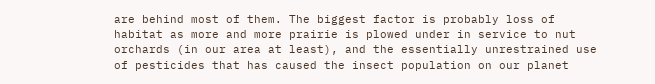are behind most of them. The biggest factor is probably loss of habitat as more and more prairie is plowed under in service to nut orchards (in our area at least), and the essentially unrestrained use of pesticides that has caused the insect population on our planet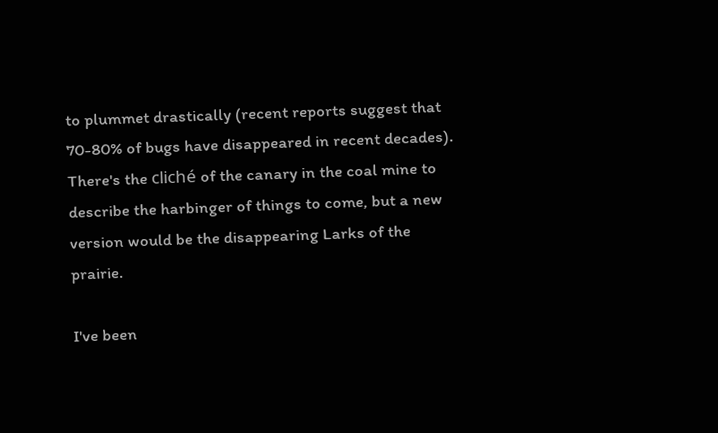to plummet drastically (recent reports suggest that 70-80% of bugs have disappeared in recent decades). There's the cliché of the canary in the coal mine to describe the harbinger of things to come, but a new version would be the disappearing Larks of the prairie.

I've been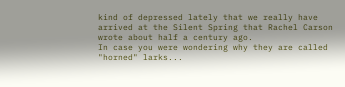kind of depressed lately that we really have arrived at the Silent Spring that Rachel Carson wrote about half a century ago.
In case you were wondering why they are called "horned" larks...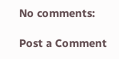No comments:

Post a Comment